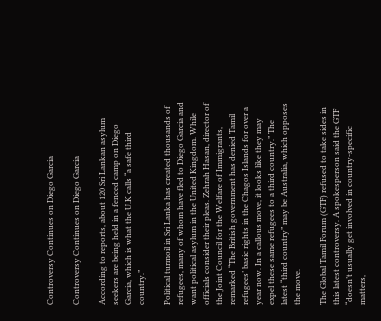Controversy Continues on Diego Garcia

Controversy Continues on Diego Garcia

According to reports, about 120 Sri Lankan asylum seekers are being held in a fenced camp on Diego Garcia, which is what the U.K calls “a safe third country.”

Political turmoil in Sri Lanka has created thousands of refugees, many of whom have fled to Diego Garcia and want political asylum in the United Kingdom. While officials consider their pleas. Zehrah Hasan, director of the Joint Council for the Welfare of Immigrants, remarked “The British government has denied Tamil refugees’ basic rights in the Chagos Islands for over a year now. In a callous move, it looks like they may expel these same refugees to a third country.” The latest “third country” may be Australia, which opposes the move.

The Global Tamil Forum (GTF) refused to take sides in this latest controversy. A spokesperson said the GTF “doesn’t usually get involved in country-specific matters,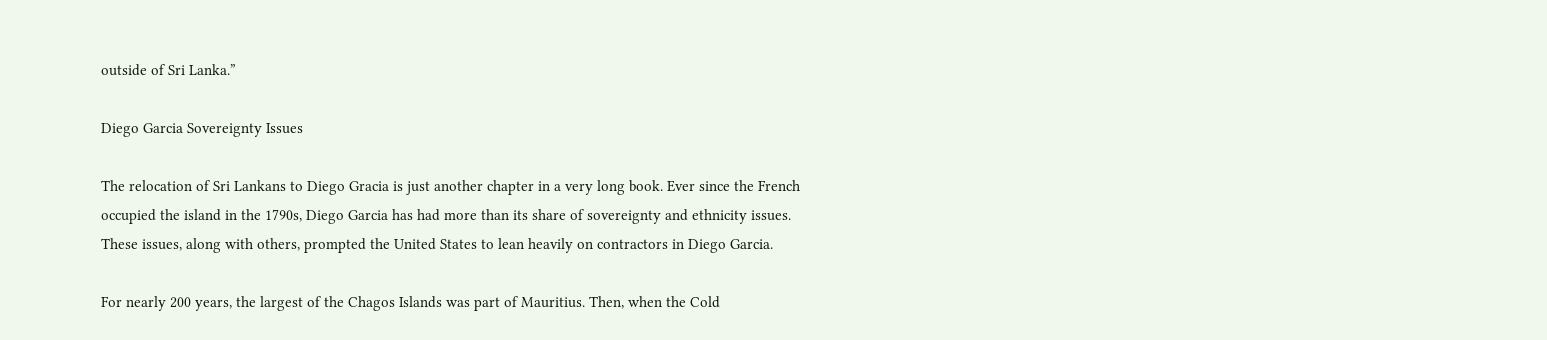outside of Sri Lanka.”

Diego Garcia Sovereignty Issues

The relocation of Sri Lankans to Diego Gracia is just another chapter in a very long book. Ever since the French occupied the island in the 1790s, Diego Garcia has had more than its share of sovereignty and ethnicity issues. These issues, along with others, prompted the United States to lean heavily on contractors in Diego Garcia.

For nearly 200 years, the largest of the Chagos Islands was part of Mauritius. Then, when the Cold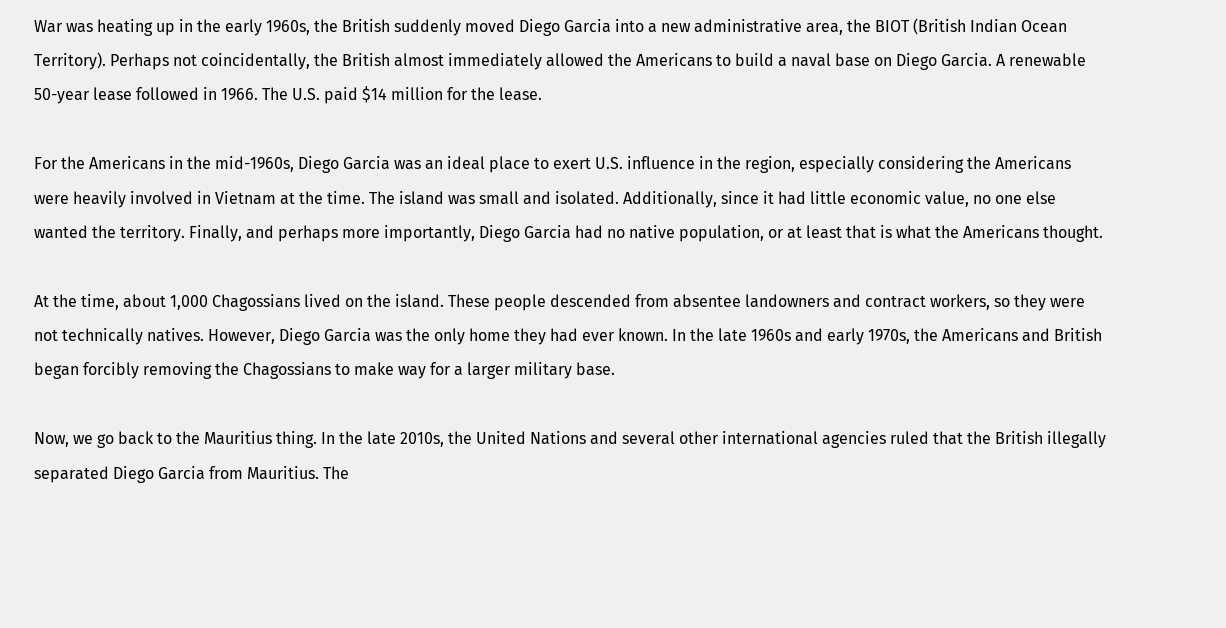War was heating up in the early 1960s, the British suddenly moved Diego Garcia into a new administrative area, the BIOT (British Indian Ocean Territory). Perhaps not coincidentally, the British almost immediately allowed the Americans to build a naval base on Diego Garcia. A renewable 50-year lease followed in 1966. The U.S. paid $14 million for the lease.

For the Americans in the mid-1960s, Diego Garcia was an ideal place to exert U.S. influence in the region, especially considering the Americans were heavily involved in Vietnam at the time. The island was small and isolated. Additionally, since it had little economic value, no one else wanted the territory. Finally, and perhaps more importantly, Diego Garcia had no native population, or at least that is what the Americans thought.

At the time, about 1,000 Chagossians lived on the island. These people descended from absentee landowners and contract workers, so they were not technically natives. However, Diego Garcia was the only home they had ever known. In the late 1960s and early 1970s, the Americans and British began forcibly removing the Chagossians to make way for a larger military base.

Now, we go back to the Mauritius thing. In the late 2010s, the United Nations and several other international agencies ruled that the British illegally separated Diego Garcia from Mauritius. The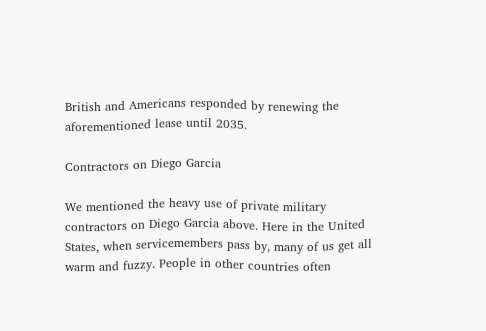British and Americans responded by renewing the aforementioned lease until 2035.

Contractors on Diego Garcia

We mentioned the heavy use of private military contractors on Diego Garcia above. Here in the United States, when servicemembers pass by, many of us get all warm and fuzzy. People in other countries often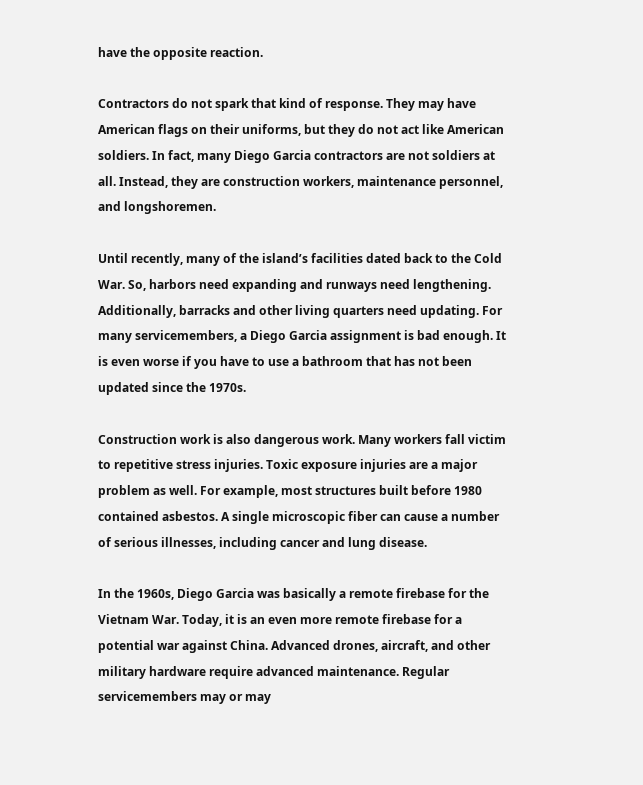have the opposite reaction.

Contractors do not spark that kind of response. They may have American flags on their uniforms, but they do not act like American soldiers. In fact, many Diego Garcia contractors are not soldiers at all. Instead, they are construction workers, maintenance personnel, and longshoremen.

Until recently, many of the island’s facilities dated back to the Cold War. So, harbors need expanding and runways need lengthening. Additionally, barracks and other living quarters need updating. For many servicemembers, a Diego Garcia assignment is bad enough. It is even worse if you have to use a bathroom that has not been updated since the 1970s.

Construction work is also dangerous work. Many workers fall victim to repetitive stress injuries. Toxic exposure injuries are a major problem as well. For example, most structures built before 1980 contained asbestos. A single microscopic fiber can cause a number of serious illnesses, including cancer and lung disease.

In the 1960s, Diego Garcia was basically a remote firebase for the Vietnam War. Today, it is an even more remote firebase for a potential war against China. Advanced drones, aircraft, and other military hardware require advanced maintenance. Regular servicemembers may or may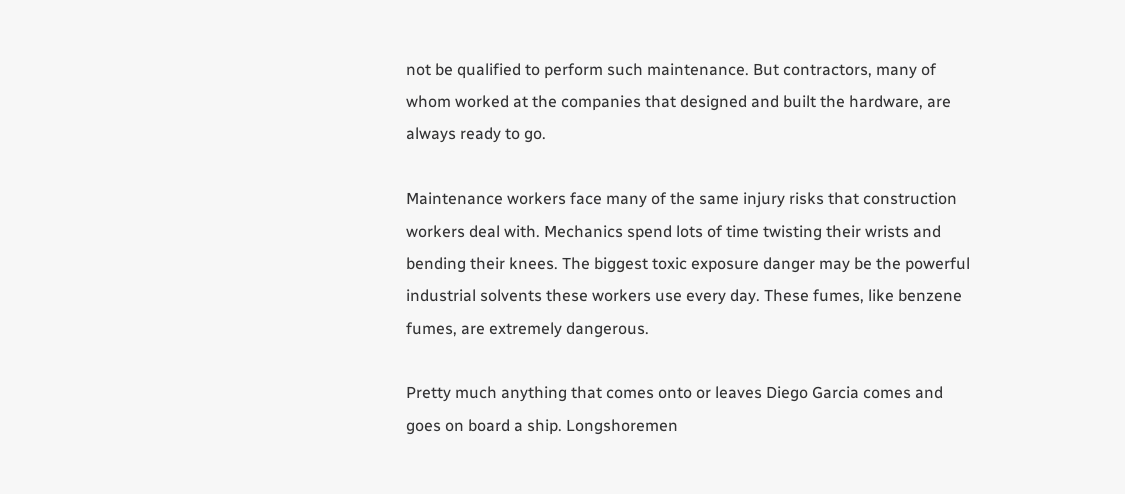not be qualified to perform such maintenance. But contractors, many of whom worked at the companies that designed and built the hardware, are always ready to go.

Maintenance workers face many of the same injury risks that construction workers deal with. Mechanics spend lots of time twisting their wrists and bending their knees. The biggest toxic exposure danger may be the powerful industrial solvents these workers use every day. These fumes, like benzene fumes, are extremely dangerous.

Pretty much anything that comes onto or leaves Diego Garcia comes and goes on board a ship. Longshoremen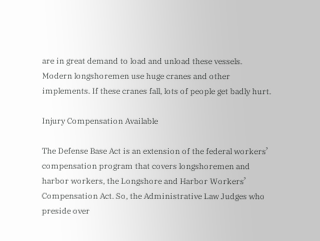are in great demand to load and unload these vessels. Modern longshoremen use huge cranes and other implements. If these cranes fall, lots of people get badly hurt.

Injury Compensation Available

The Defense Base Act is an extension of the federal workers’ compensation program that covers longshoremen and harbor workers, the Longshore and Harbor Workers’ Compensation Act. So, the Administrative Law Judges who preside over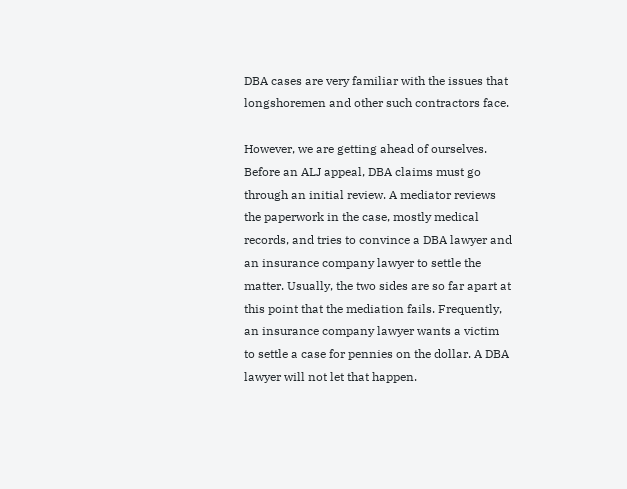DBA cases are very familiar with the issues that longshoremen and other such contractors face.

However, we are getting ahead of ourselves. Before an ALJ appeal, DBA claims must go through an initial review. A mediator reviews the paperwork in the case, mostly medical records, and tries to convince a DBA lawyer and an insurance company lawyer to settle the matter. Usually, the two sides are so far apart at this point that the mediation fails. Frequently, an insurance company lawyer wants a victim to settle a case for pennies on the dollar. A DBA lawyer will not let that happen.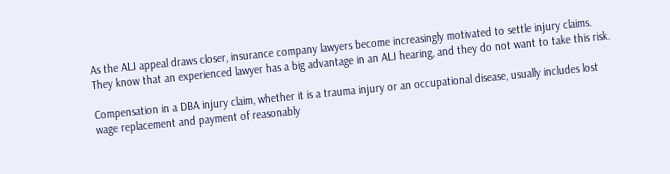As the ALJ appeal draws closer, insurance company lawyers become increasingly motivated to settle injury claims. They know that an experienced lawyer has a big advantage in an ALJ hearing, and they do not want to take this risk.

Compensation in a DBA injury claim, whether it is a trauma injury or an occupational disease, usually includes lost wage replacement and payment of reasonably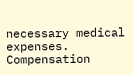necessary medical expenses. Compensation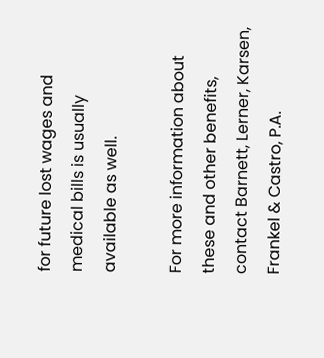for future lost wages and medical bills is usually available as well.

For more information about these and other benefits, contact Barnett, Lerner, Karsen, Frankel & Castro, P.A.